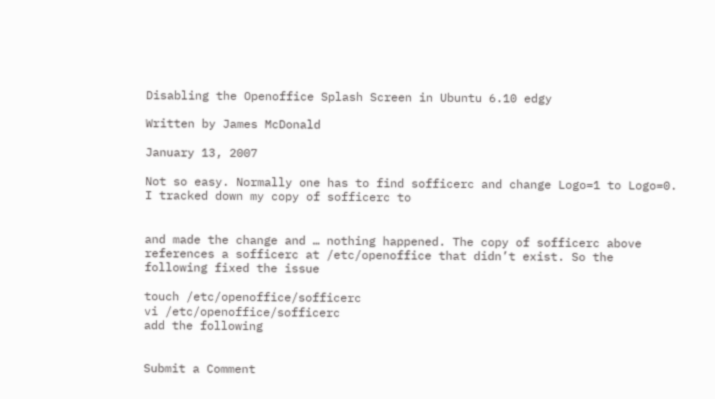Disabling the Openoffice Splash Screen in Ubuntu 6.10 edgy

Written by James McDonald

January 13, 2007

Not so easy. Normally one has to find sofficerc and change Logo=1 to Logo=0. I tracked down my copy of sofficerc to


and made the change and … nothing happened. The copy of sofficerc above references a sofficerc at /etc/openoffice that didn’t exist. So the following fixed the issue

touch /etc/openoffice/sofficerc
vi /etc/openoffice/sofficerc
add the following


Submit a Comment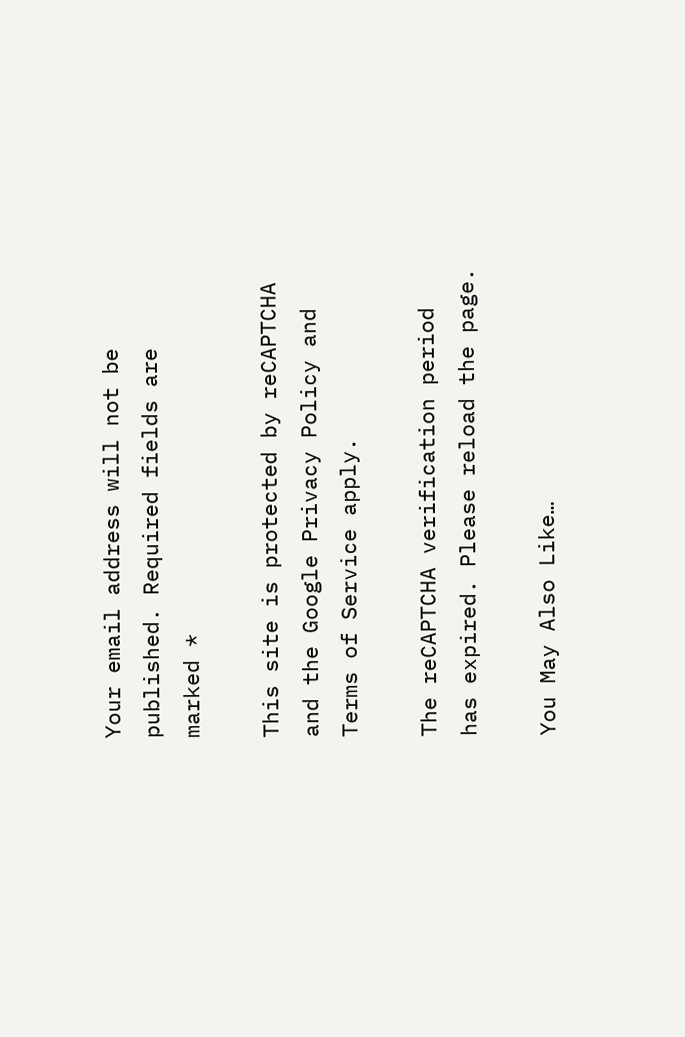Your email address will not be published. Required fields are marked *

This site is protected by reCAPTCHA and the Google Privacy Policy and Terms of Service apply.

The reCAPTCHA verification period has expired. Please reload the page.

You May Also Like…